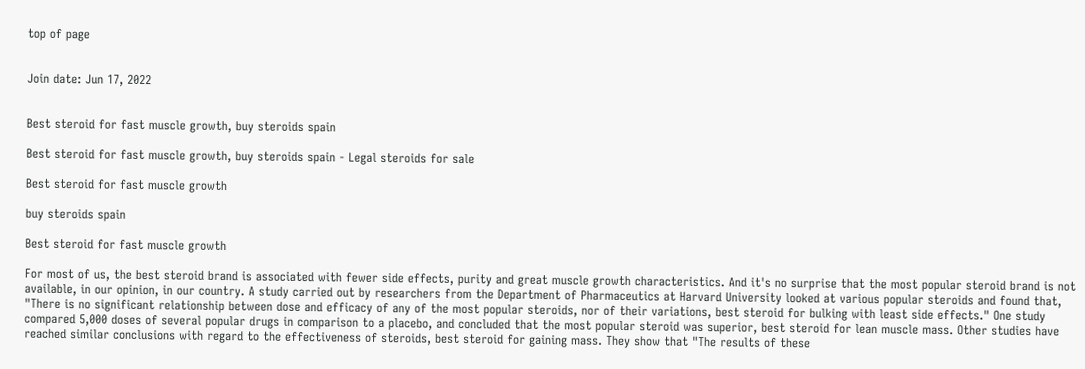top of page


Join date: Jun 17, 2022


Best steroid for fast muscle growth, buy steroids spain

Best steroid for fast muscle growth, buy steroids spain - Legal steroids for sale

Best steroid for fast muscle growth

buy steroids spain

Best steroid for fast muscle growth

For most of us, the best steroid brand is associated with fewer side effects, purity and great muscle growth characteristics. And it's no surprise that the most popular steroid brand is not available, in our opinion, in our country. A study carried out by researchers from the Department of Pharmaceutics at Harvard University looked at various popular steroids and found that, "There is no significant relationship between dose and efficacy of any of the most popular steroids, nor of their variations, best steroid for bulking with least side effects." One study compared 5,000 doses of several popular drugs in comparison to a placebo, and concluded that the most popular steroid was superior, best steroid for lean muscle mass. Other studies have reached similar conclusions with regard to the effectiveness of steroids, best steroid for gaining mass. They show that "The results of these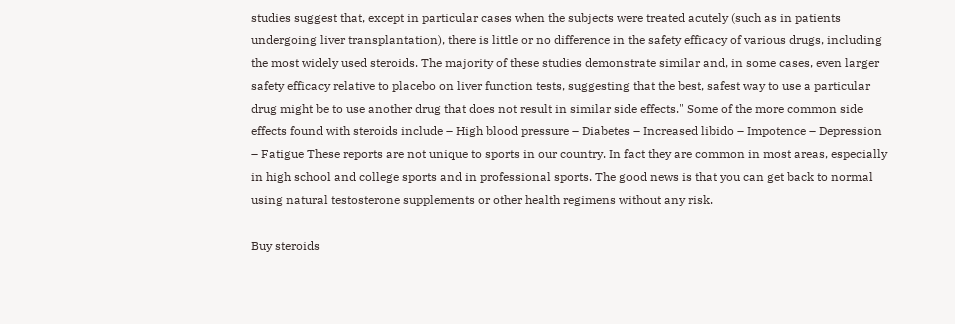studies suggest that, except in particular cases when the subjects were treated acutely (such as in patients undergoing liver transplantation), there is little or no difference in the safety efficacy of various drugs, including the most widely used steroids. The majority of these studies demonstrate similar and, in some cases, even larger safety efficacy relative to placebo on liver function tests, suggesting that the best, safest way to use a particular drug might be to use another drug that does not result in similar side effects." Some of the more common side effects found with steroids include – High blood pressure – Diabetes – Increased libido – Impotence – Depression – Fatigue These reports are not unique to sports in our country. In fact they are common in most areas, especially in high school and college sports and in professional sports. The good news is that you can get back to normal using natural testosterone supplements or other health regimens without any risk.

Buy steroids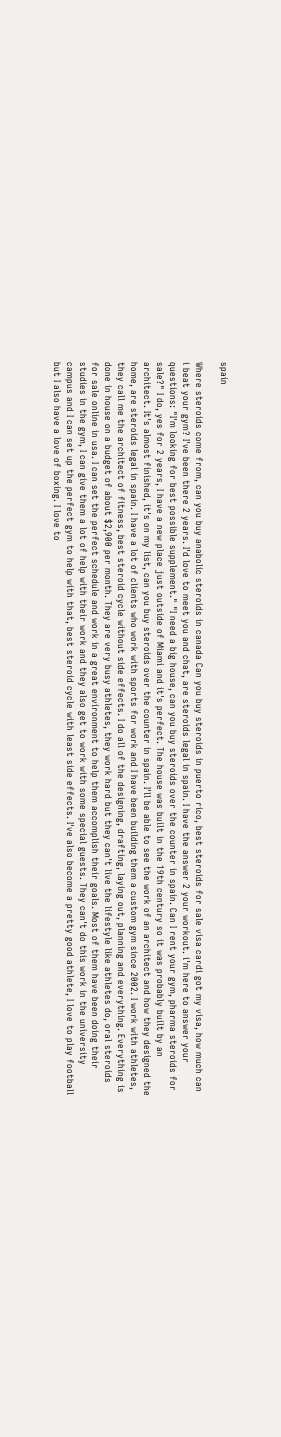spain

Where steroids come from, can you buy anabolic steroids in canada Can you buy steroids in puerto rico, best steroids for sale visa cardi got my visa, how much can i beat your gym? I've been there 2 years. I'd love to meet you and chat, are steroids legal in spain. I have the answer 2 your workout. i'm here to answer your questions: "I'm looking for best possible supplement." "I need a big house, can you buy steroids over the counter in spain. Can I rent your gym, pharma steroids for sale?" I do, yes for 2 years, I have a new place just outside of Miami and it's perfect. The house was built in the 19th century so it was probably built by an architect. It's almost finished, it's on my list, can you buy steroids over the counter in spain. I'll be able to see the work of an architect and how they designed the home, are steroids legal in spain. I have a lot of clients who work with sports for work and I have been building them a custom gym since 2002. I work with athletes, they call me the architect of fitness, best steroid cycle without side effects. I do all of the designing, drafting, laying out, planning and everything. Everything is done in house on a budget of about $2,900 per month. They are very busy athletes, they work hard but they can't live the lifestyle like athletes do, oral steroids for sale online in usa. I can set the perfect schedule and work in a great environment to help them accomplish their goals. Most of them have been doing their studies in the gym, I can give them a lot of help with their work and they also get to work with some special guests. They can't do this work in the university campus and I can set up the perfect gym to help with that, best steroid cycle with least side effects. I've also become a pretty good athlete, I love to play football but I also have a love of boxing. I love to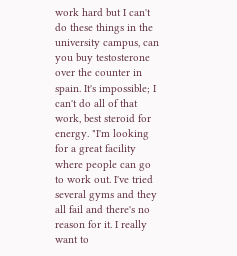work hard but I can't do these things in the university campus, can you buy testosterone over the counter in spain. It's impossible; I can't do all of that work, best steroid for energy. "I'm looking for a great facility where people can go to work out. I've tried several gyms and they all fail and there's no reason for it. I really want to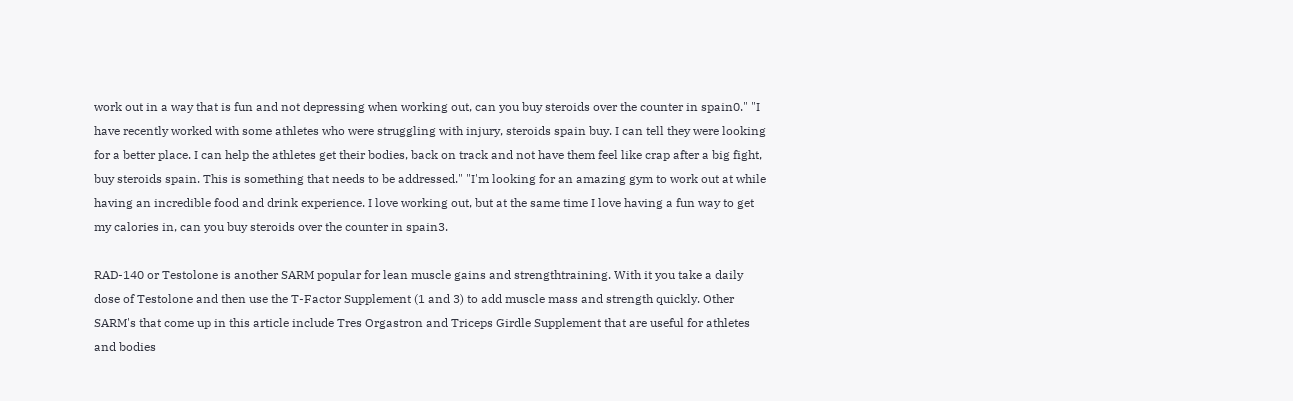work out in a way that is fun and not depressing when working out, can you buy steroids over the counter in spain0." "I have recently worked with some athletes who were struggling with injury, steroids spain buy. I can tell they were looking for a better place. I can help the athletes get their bodies, back on track and not have them feel like crap after a big fight, buy steroids spain. This is something that needs to be addressed." "I'm looking for an amazing gym to work out at while having an incredible food and drink experience. I love working out, but at the same time I love having a fun way to get my calories in, can you buy steroids over the counter in spain3.

RAD-140 or Testolone is another SARM popular for lean muscle gains and strengthtraining. With it you take a daily dose of Testolone and then use the T-Factor Supplement (1 and 3) to add muscle mass and strength quickly. Other SARM's that come up in this article include Tres Orgastron and Triceps Girdle Supplement that are useful for athletes and bodies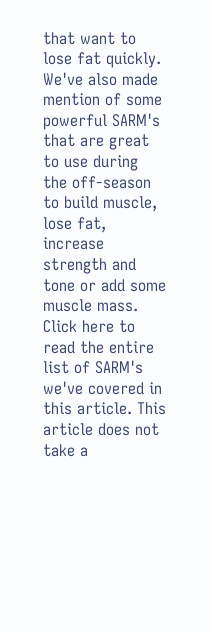that want to lose fat quickly. We've also made mention of some powerful SARM's that are great to use during the off-season to build muscle, lose fat, increase strength and tone or add some muscle mass. Click here to read the entire list of SARM's we've covered in this article. This article does not take a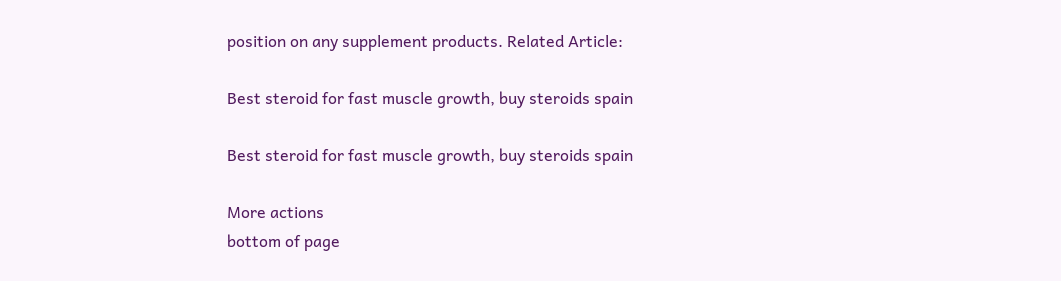position on any supplement products. Related Article:

Best steroid for fast muscle growth, buy steroids spain

Best steroid for fast muscle growth, buy steroids spain

More actions
bottom of page